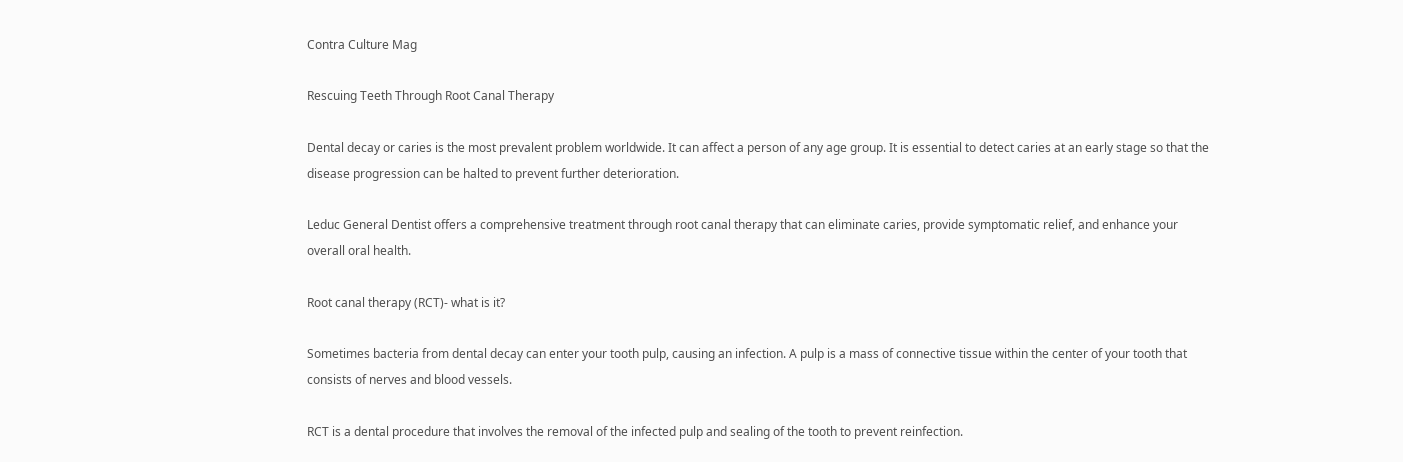Contra Culture Mag

Rescuing Teeth Through Root Canal Therapy

Dental decay or caries is the most prevalent problem worldwide. It can affect a person of any age group. It is essential to detect caries at an early stage so that the disease progression can be halted to prevent further deterioration.

Leduc General Dentist offers a comprehensive treatment through root canal therapy that can eliminate caries, provide symptomatic relief, and enhance your overall oral health.

Root canal therapy (RCT)- what is it?

Sometimes bacteria from dental decay can enter your tooth pulp, causing an infection. A pulp is a mass of connective tissue within the center of your tooth that consists of nerves and blood vessels.

RCT is a dental procedure that involves the removal of the infected pulp and sealing of the tooth to prevent reinfection.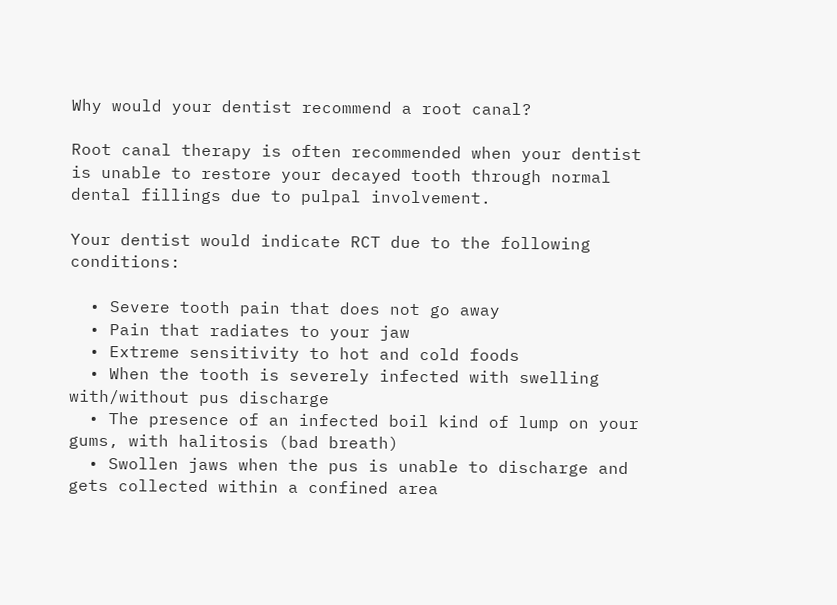Why would your dentist recommend a root canal?

Root canal therapy is often recommended when your dentist is unable to restore your decayed tooth through normal dental fillings due to pulpal involvement.

Your dentist would indicate RCT due to the following conditions:

  • Severe tooth pain that does not go away
  • Pain that radiates to your jaw
  • Extreme sensitivity to hot and cold foods
  • When the tooth is severely infected with swelling with/without pus discharge
  • The presence of an infected boil kind of lump on your gums, with halitosis (bad breath)
  • Swollen jaws when the pus is unable to discharge and gets collected within a confined area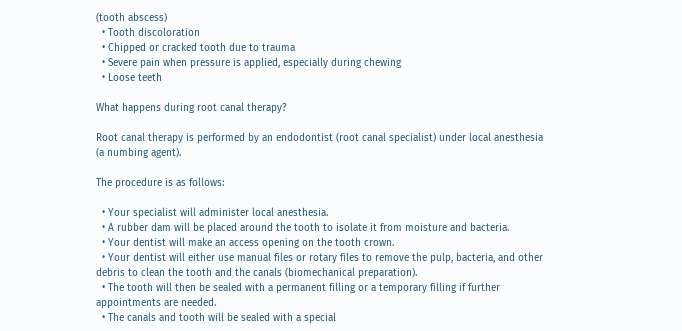(tooth abscess)
  • Tooth discoloration
  • Chipped or cracked tooth due to trauma
  • Severe pain when pressure is applied, especially during chewing
  • Loose teeth

What happens during root canal therapy?

Root canal therapy is performed by an endodontist (root canal specialist) under local anesthesia (a numbing agent).

The procedure is as follows:

  • Your specialist will administer local anesthesia.
  • A rubber dam will be placed around the tooth to isolate it from moisture and bacteria.
  • Your dentist will make an access opening on the tooth crown.
  • Your dentist will either use manual files or rotary files to remove the pulp, bacteria, and other debris to clean the tooth and the canals (biomechanical preparation).
  • The tooth will then be sealed with a permanent filling or a temporary filling if further appointments are needed.
  • The canals and tooth will be sealed with a special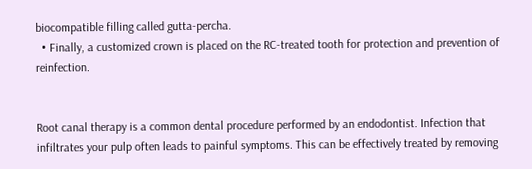biocompatible filling called gutta-percha.
  • Finally, a customized crown is placed on the RC-treated tooth for protection and prevention of reinfection.


Root canal therapy is a common dental procedure performed by an endodontist. Infection that infiltrates your pulp often leads to painful symptoms. This can be effectively treated by removing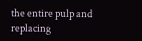the entire pulp and replacing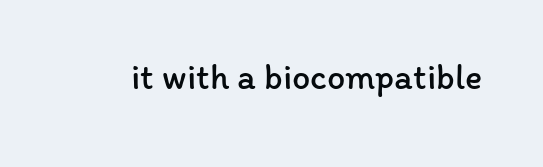it with a biocompatible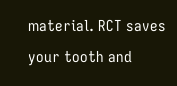material. RCT saves your tooth and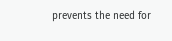prevents the need for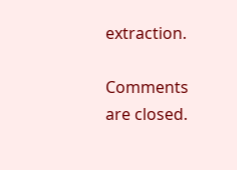extraction.

Comments are closed.